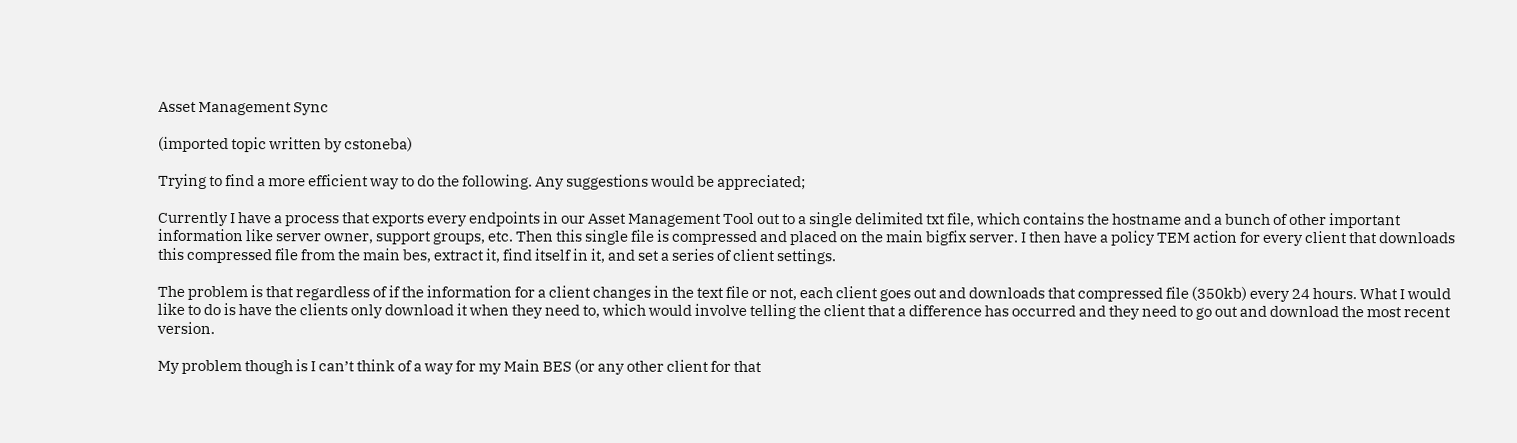Asset Management Sync

(imported topic written by cstoneba)

Trying to find a more efficient way to do the following. Any suggestions would be appreciated;

Currently I have a process that exports every endpoints in our Asset Management Tool out to a single delimited txt file, which contains the hostname and a bunch of other important information like server owner, support groups, etc. Then this single file is compressed and placed on the main bigfix server. I then have a policy TEM action for every client that downloads this compressed file from the main bes, extract it, find itself in it, and set a series of client settings.

The problem is that regardless of if the information for a client changes in the text file or not, each client goes out and downloads that compressed file (350kb) every 24 hours. What I would like to do is have the clients only download it when they need to, which would involve telling the client that a difference has occurred and they need to go out and download the most recent version.

My problem though is I can’t think of a way for my Main BES (or any other client for that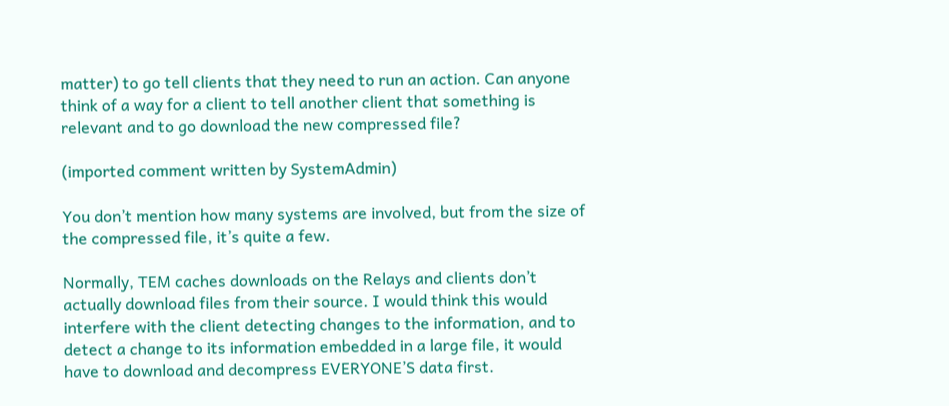matter) to go tell clients that they need to run an action. Can anyone think of a way for a client to tell another client that something is relevant and to go download the new compressed file?

(imported comment written by SystemAdmin)

You don’t mention how many systems are involved, but from the size of the compressed file, it’s quite a few.

Normally, TEM caches downloads on the Relays and clients don’t actually download files from their source. I would think this would interfere with the client detecting changes to the information, and to detect a change to its information embedded in a large file, it would have to download and decompress EVERYONE’S data first.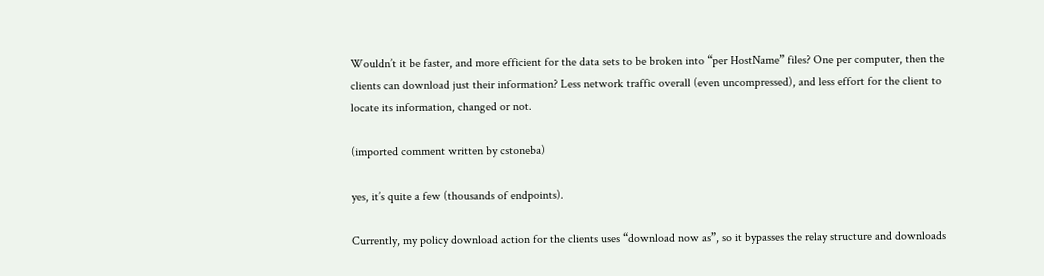Wouldn’t it be faster, and more efficient for the data sets to be broken into “per HostName” files? One per computer, then the clients can download just their information? Less network traffic overall (even uncompressed), and less effort for the client to locate its information, changed or not.

(imported comment written by cstoneba)

yes, it’s quite a few (thousands of endpoints).

Currently, my policy download action for the clients uses “download now as”, so it bypasses the relay structure and downloads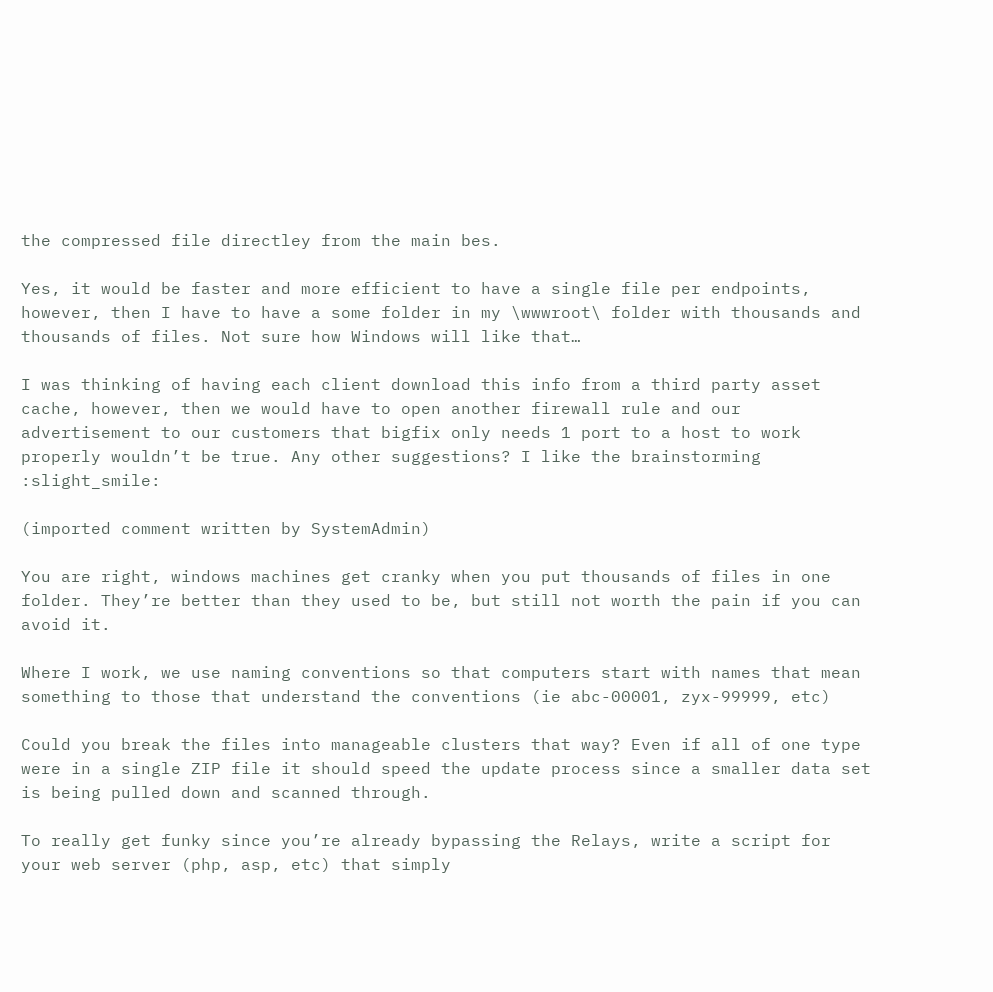the compressed file directley from the main bes.

Yes, it would be faster and more efficient to have a single file per endpoints, however, then I have to have a some folder in my \wwwroot\ folder with thousands and thousands of files. Not sure how Windows will like that…

I was thinking of having each client download this info from a third party asset cache, however, then we would have to open another firewall rule and our advertisement to our customers that bigfix only needs 1 port to a host to work properly wouldn’t be true. Any other suggestions? I like the brainstorming :slight_smile:

(imported comment written by SystemAdmin)

You are right, windows machines get cranky when you put thousands of files in one folder. They’re better than they used to be, but still not worth the pain if you can avoid it.

Where I work, we use naming conventions so that computers start with names that mean something to those that understand the conventions (ie abc-00001, zyx-99999, etc)

Could you break the files into manageable clusters that way? Even if all of one type were in a single ZIP file it should speed the update process since a smaller data set is being pulled down and scanned through.

To really get funky since you’re already bypassing the Relays, write a script for your web server (php, asp, etc) that simply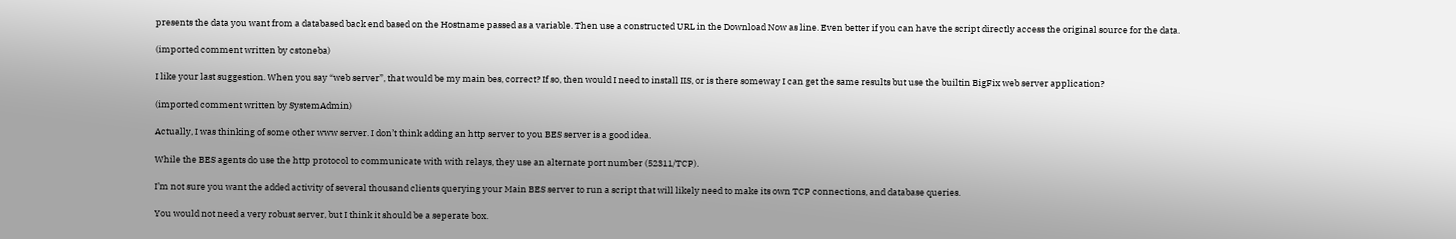presents the data you want from a databased back end based on the Hostname passed as a variable. Then use a constructed URL in the Download Now as line. Even better if you can have the script directly access the original source for the data.

(imported comment written by cstoneba)

I like your last suggestion. When you say “web server”, that would be my main bes, correct? If so, then would I need to install IIS, or is there someway I can get the same results but use the builtin BigFix web server application?

(imported comment written by SystemAdmin)

Actually, I was thinking of some other www server. I don’t think adding an http server to you BES server is a good idea.

While the BES agents do use the http protocol to communicate with with relays, they use an alternate port number (52311/TCP).

I’m not sure you want the added activity of several thousand clients querying your Main BES server to run a script that will likely need to make its own TCP connections, and database queries.

You would not need a very robust server, but I think it should be a seperate box.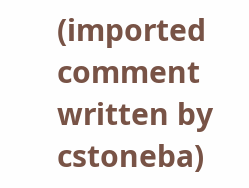(imported comment written by cstoneba)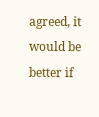agreed, it would be better if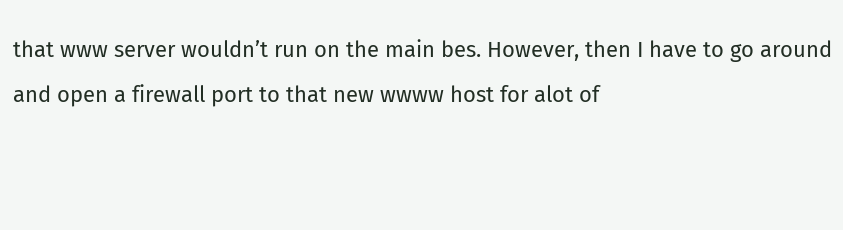that www server wouldn’t run on the main bes. However, then I have to go around and open a firewall port to that new wwww host for alot of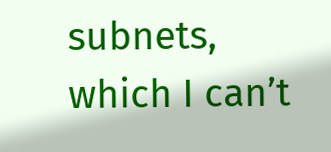subnets, which I can’t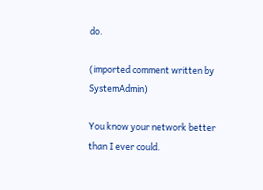do.

(imported comment written by SystemAdmin)

You know your network better than I ever could.